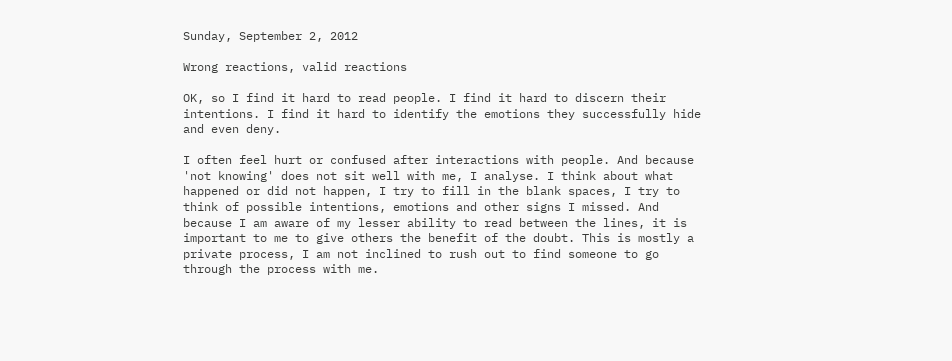Sunday, September 2, 2012

Wrong reactions, valid reactions

OK, so I find it hard to read people. I find it hard to discern their intentions. I find it hard to identify the emotions they successfully hide and even deny.

I often feel hurt or confused after interactions with people. And because 'not knowing' does not sit well with me, I analyse. I think about what happened or did not happen, I try to fill in the blank spaces, I try to think of possible intentions, emotions and other signs I missed. And because I am aware of my lesser ability to read between the lines, it is important to me to give others the benefit of the doubt. This is mostly a private process, I am not inclined to rush out to find someone to go through the process with me.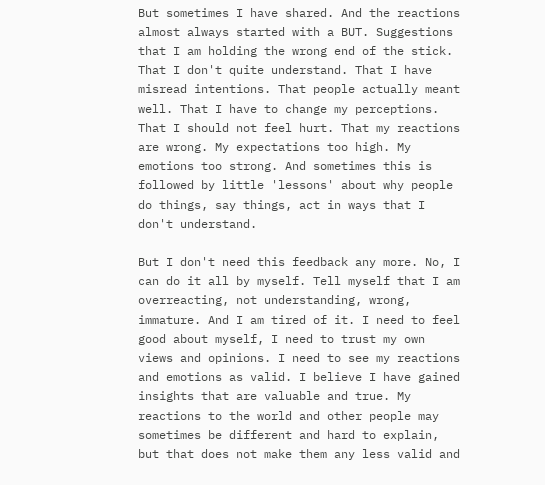But sometimes I have shared. And the reactions almost always started with a BUT. Suggestions that I am holding the wrong end of the stick. That I don't quite understand. That I have misread intentions. That people actually meant well. That I have to change my perceptions. That I should not feel hurt. That my reactions are wrong. My expectations too high. My emotions too strong. And sometimes this is followed by little 'lessons' about why people do things, say things, act in ways that I don't understand.

But I don't need this feedback any more. No, I can do it all by myself. Tell myself that I am overreacting, not understanding, wrong, immature. And I am tired of it. I need to feel good about myself, I need to trust my own views and opinions. I need to see my reactions and emotions as valid. I believe I have gained insights that are valuable and true. My reactions to the world and other people may sometimes be different and hard to explain, but that does not make them any less valid and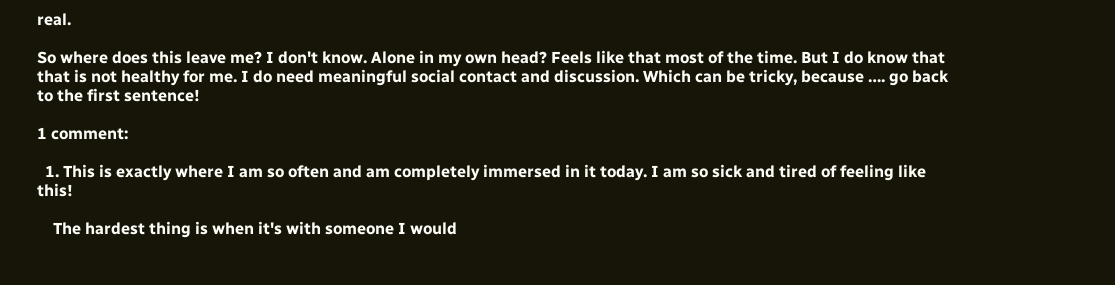real.

So where does this leave me? I don't know. Alone in my own head? Feels like that most of the time. But I do know that that is not healthy for me. I do need meaningful social contact and discussion. Which can be tricky, because …. go back to the first sentence!

1 comment:

  1. This is exactly where I am so often and am completely immersed in it today. I am so sick and tired of feeling like this!

    The hardest thing is when it's with someone I would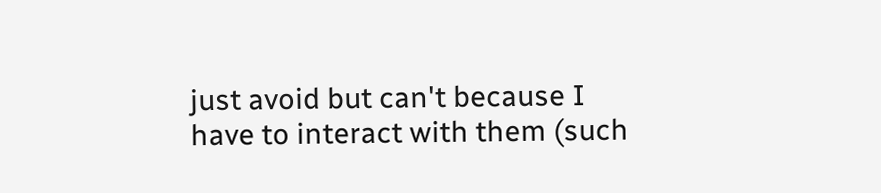just avoid but can't because I have to interact with them (such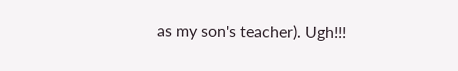as my son's teacher). Ugh!!!